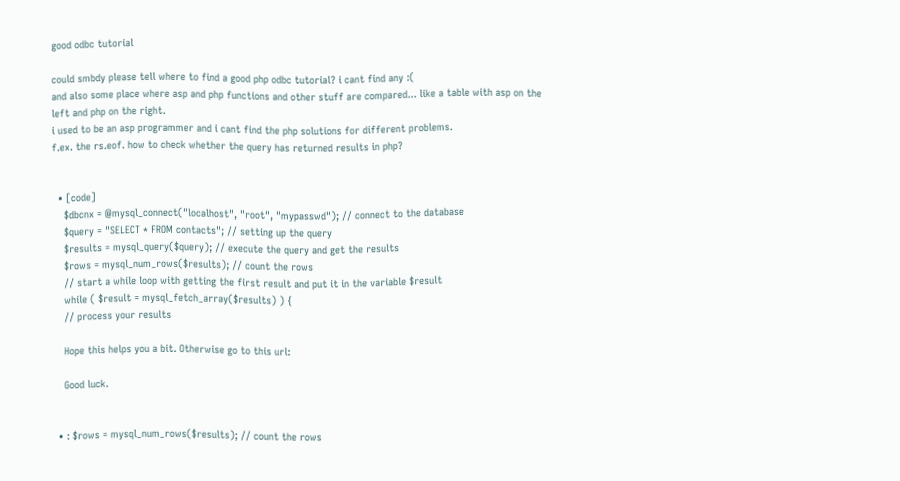good odbc tutorial

could smbdy please tell where to find a good php odbc tutorial? i cant find any :(
and also some place where asp and php functions and other stuff are compared... like a table with asp on the left and php on the right.
i used to be an asp programmer and i cant find the php solutions for different problems.
f.ex. the rs.eof. how to check whether the query has returned results in php?


  • [code]
    $dbcnx = @mysql_connect("localhost", "root", "mypasswd"); // connect to the database
    $query = "SELECT * FROM contacts"; // setting up the query
    $results = mysql_query($query); // execute the query and get the results
    $rows = mysql_num_rows($results); // count the rows
    // start a while loop with getting the first result and put it in the variable $result
    while ( $result = mysql_fetch_array($results) ) {
    // process your results

    Hope this helps you a bit. Otherwise go to this url:

    Good luck.


  • : $rows = mysql_num_rows($results); // count the rows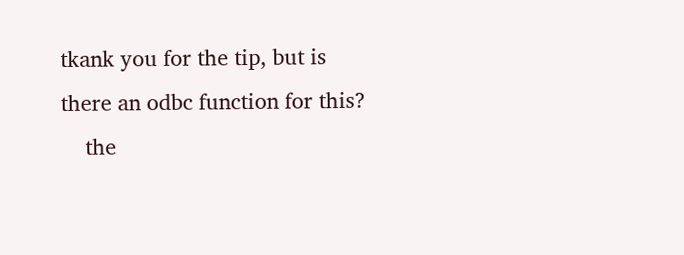tkank you for the tip, but is there an odbc function for this?
    the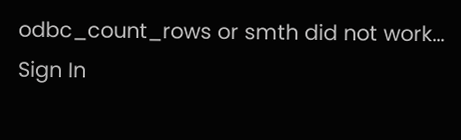odbc_count_rows or smth did not work...
Sign In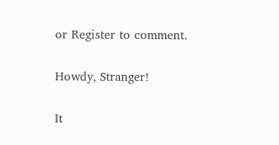or Register to comment.

Howdy, Stranger!

It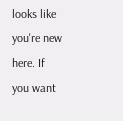looks like you're new here. If you want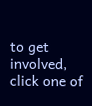to get involved, click one of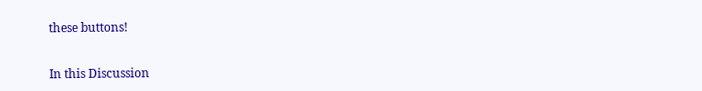these buttons!


In this Discussion